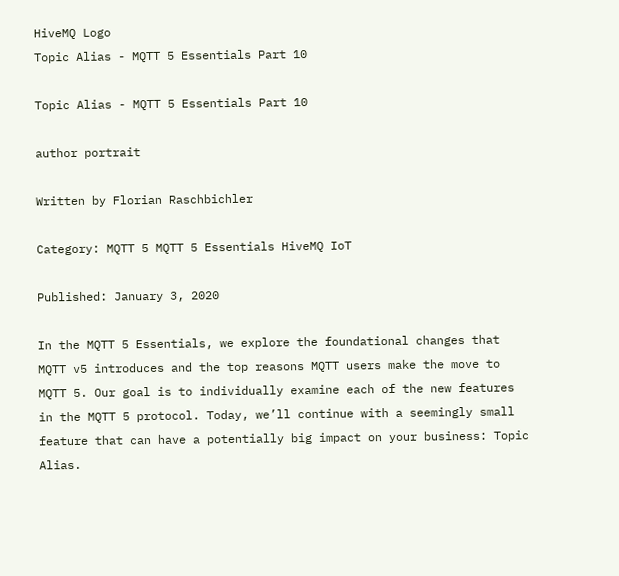HiveMQ Logo
Topic Alias - MQTT 5 Essentials Part 10

Topic Alias - MQTT 5 Essentials Part 10

author portrait

Written by Florian Raschbichler

Category: MQTT 5 MQTT 5 Essentials HiveMQ IoT

Published: January 3, 2020

In the MQTT 5 Essentials, we explore the foundational changes that MQTT v5 introduces and the top reasons MQTT users make the move to MQTT 5. Our goal is to individually examine each of the new features in the MQTT 5 protocol. Today, we’ll continue with a seemingly small feature that can have a potentially big impact on your business: Topic Alias.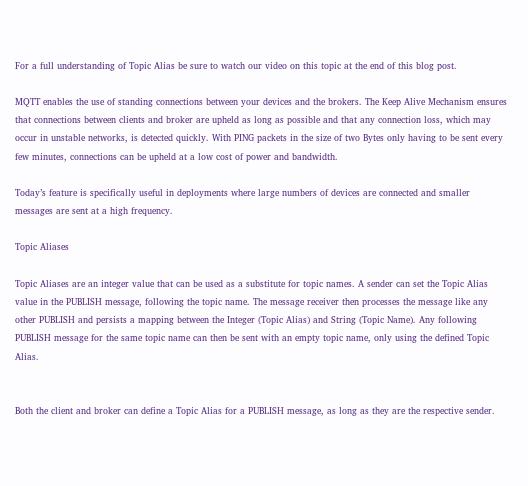For a full understanding of Topic Alias be sure to watch our video on this topic at the end of this blog post.

MQTT enables the use of standing connections between your devices and the brokers. The Keep Alive Mechanism ensures that connections between clients and broker are upheld as long as possible and that any connection loss, which may occur in unstable networks, is detected quickly. With PING packets in the size of two Bytes only having to be sent every few minutes, connections can be upheld at a low cost of power and bandwidth.

Today’s feature is specifically useful in deployments where large numbers of devices are connected and smaller messages are sent at a high frequency.

Topic Aliases

Topic Aliases are an integer value that can be used as a substitute for topic names. A sender can set the Topic Alias value in the PUBLISH message, following the topic name. The message receiver then processes the message like any other PUBLISH and persists a mapping between the Integer (Topic Alias) and String (Topic Name). Any following PUBLISH message for the same topic name can then be sent with an empty topic name, only using the defined Topic Alias.


Both the client and broker can define a Topic Alias for a PUBLISH message, as long as they are the respective sender.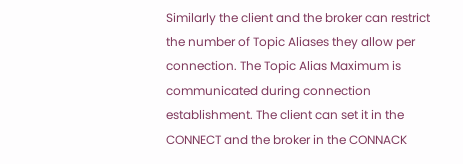Similarly the client and the broker can restrict the number of Topic Aliases they allow per connection. The Topic Alias Maximum is communicated during connection establishment. The client can set it in the CONNECT and the broker in the CONNACK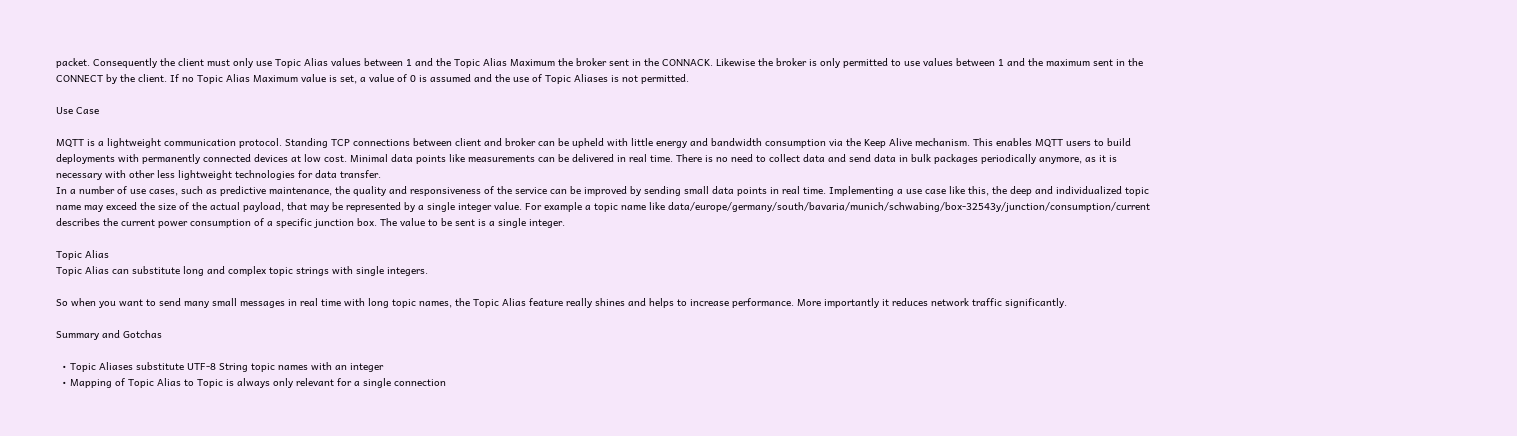packet. Consequently the client must only use Topic Alias values between 1 and the Topic Alias Maximum the broker sent in the CONNACK. Likewise the broker is only permitted to use values between 1 and the maximum sent in the CONNECT by the client. If no Topic Alias Maximum value is set, a value of 0 is assumed and the use of Topic Aliases is not permitted.

Use Case

MQTT is a lightweight communication protocol. Standing TCP connections between client and broker can be upheld with little energy and bandwidth consumption via the Keep Alive mechanism. This enables MQTT users to build deployments with permanently connected devices at low cost. Minimal data points like measurements can be delivered in real time. There is no need to collect data and send data in bulk packages periodically anymore, as it is necessary with other less lightweight technologies for data transfer.
In a number of use cases, such as predictive maintenance, the quality and responsiveness of the service can be improved by sending small data points in real time. Implementing a use case like this, the deep and individualized topic name may exceed the size of the actual payload, that may be represented by a single integer value. For example a topic name like data/europe/germany/south/bavaria/munich/schwabing/box-32543y/junction/consumption/current describes the current power consumption of a specific junction box. The value to be sent is a single integer.

Topic Alias
Topic Alias can substitute long and complex topic strings with single integers.

So when you want to send many small messages in real time with long topic names, the Topic Alias feature really shines and helps to increase performance. More importantly it reduces network traffic significantly.

Summary and Gotchas

  • Topic Aliases substitute UTF-8 String topic names with an integer
  • Mapping of Topic Alias to Topic is always only relevant for a single connection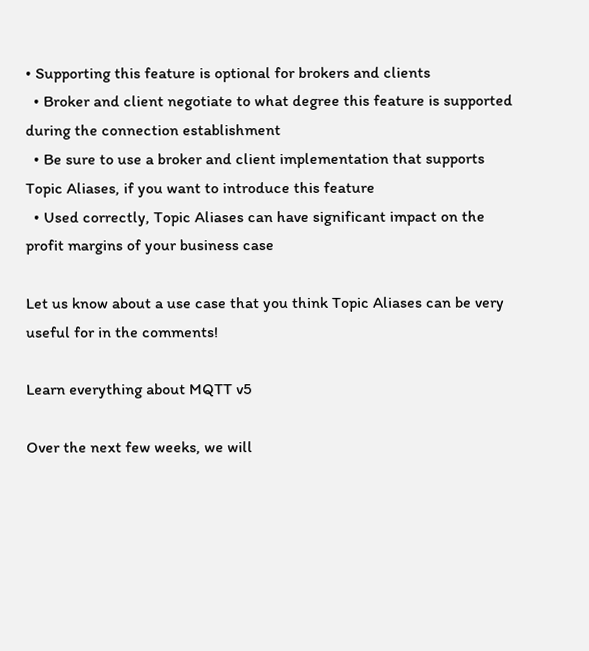• Supporting this feature is optional for brokers and clients
  • Broker and client negotiate to what degree this feature is supported during the connection establishment
  • Be sure to use a broker and client implementation that supports Topic Aliases, if you want to introduce this feature
  • Used correctly, Topic Aliases can have significant impact on the profit margins of your business case

Let us know about a use case that you think Topic Aliases can be very useful for in the comments!

Learn everything about MQTT v5

Over the next few weeks, we will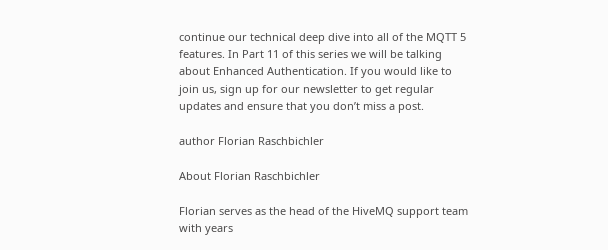continue our technical deep dive into all of the MQTT 5 features. In Part 11 of this series we will be talking about Enhanced Authentication. If you would like to join us, sign up for our newsletter to get regular updates and ensure that you don’t miss a post.

author Florian Raschbichler

About Florian Raschbichler

Florian serves as the head of the HiveMQ support team with years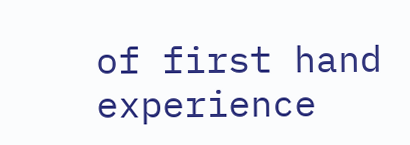of first hand experience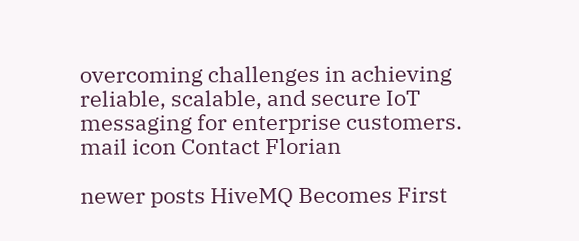overcoming challenges in achieving reliable, scalable, and secure IoT messaging for enterprise customers.
mail icon Contact Florian

newer posts HiveMQ Becomes First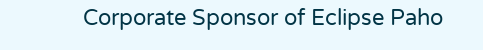Corporate Sponsor of Eclipse Paho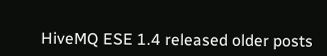HiveMQ ESE 1.4 released older posts